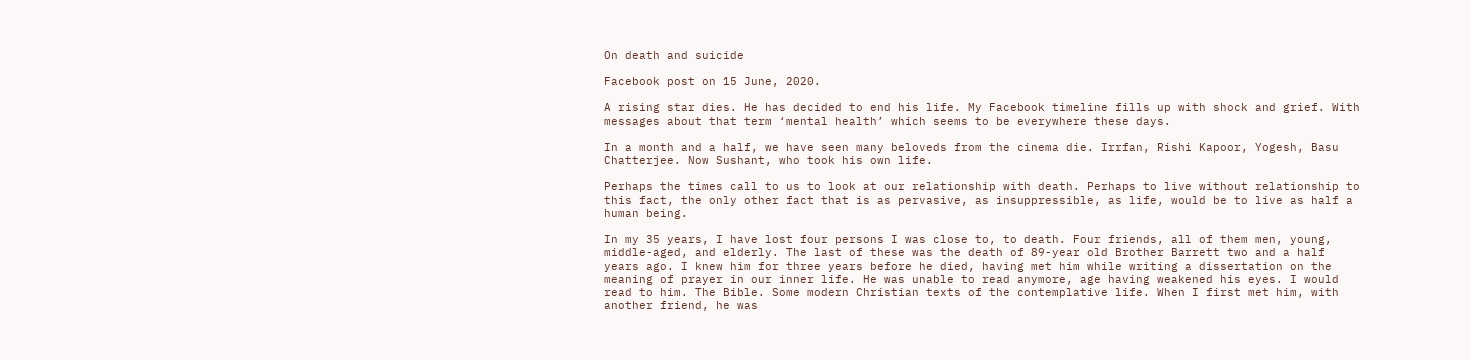On death and suicide

Facebook post on 15 June, 2020.

A rising star dies. He has decided to end his life. My Facebook timeline fills up with shock and grief. With messages about that term ‘mental health’ which seems to be everywhere these days.

In a month and a half, we have seen many beloveds from the cinema die. Irrfan, Rishi Kapoor, Yogesh, Basu Chatterjee. Now Sushant, who took his own life.

Perhaps the times call to us to look at our relationship with death. Perhaps to live without relationship to this fact, the only other fact that is as pervasive, as insuppressible, as life, would be to live as half a human being.

In my 35 years, I have lost four persons I was close to, to death. Four friends, all of them men, young, middle-aged, and elderly. The last of these was the death of 89-year old Brother Barrett two and a half years ago. I knew him for three years before he died, having met him while writing a dissertation on the meaning of prayer in our inner life. He was unable to read anymore, age having weakened his eyes. I would read to him. The Bible. Some modern Christian texts of the contemplative life. When I first met him, with another friend, he was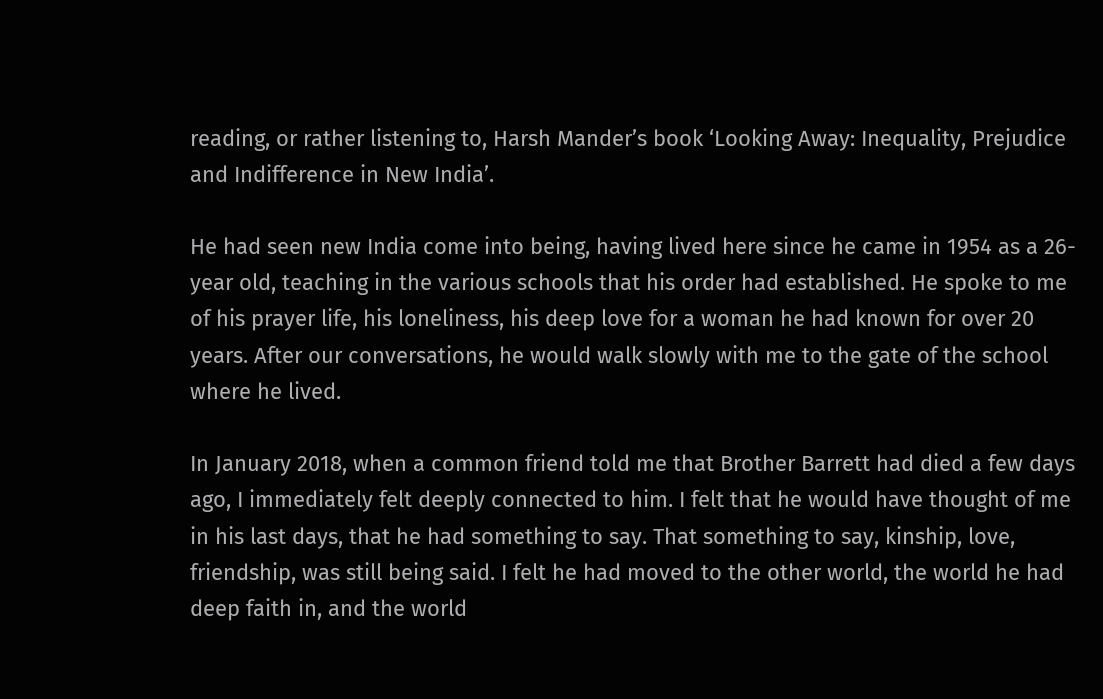reading, or rather listening to, Harsh Mander’s book ‘Looking Away: Inequality, Prejudice and Indifference in New India’.

He had seen new India come into being, having lived here since he came in 1954 as a 26-year old, teaching in the various schools that his order had established. He spoke to me of his prayer life, his loneliness, his deep love for a woman he had known for over 20 years. After our conversations, he would walk slowly with me to the gate of the school where he lived.

In January 2018, when a common friend told me that Brother Barrett had died a few days ago, I immediately felt deeply connected to him. I felt that he would have thought of me in his last days, that he had something to say. That something to say, kinship, love, friendship, was still being said. I felt he had moved to the other world, the world he had deep faith in, and the world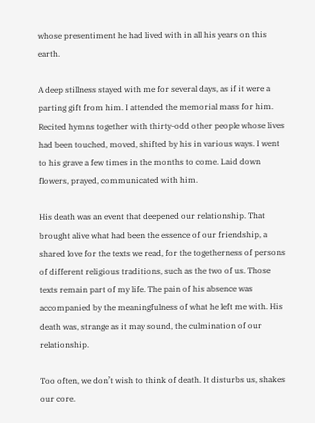whose presentiment he had lived with in all his years on this earth.

A deep stillness stayed with me for several days, as if it were a parting gift from him. I attended the memorial mass for him. Recited hymns together with thirty-odd other people whose lives had been touched, moved, shifted by his in various ways. I went to his grave a few times in the months to come. Laid down flowers, prayed, communicated with him.

His death was an event that deepened our relationship. That brought alive what had been the essence of our friendship, a shared love for the texts we read, for the togetherness of persons of different religious traditions, such as the two of us. Those texts remain part of my life. The pain of his absence was accompanied by the meaningfulness of what he left me with. His death was, strange as it may sound, the culmination of our relationship.

Too often, we don’t wish to think of death. It disturbs us, shakes our core.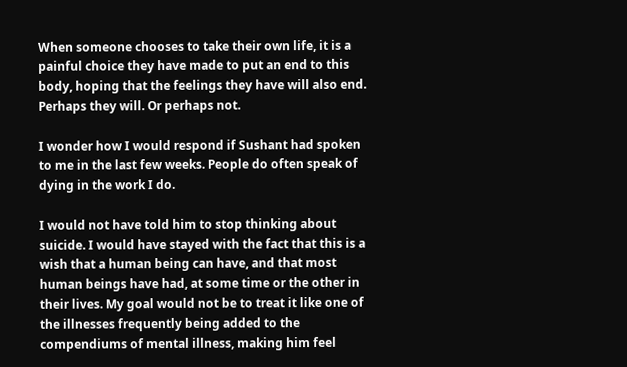When someone chooses to take their own life, it is a painful choice they have made to put an end to this body, hoping that the feelings they have will also end. Perhaps they will. Or perhaps not.

I wonder how I would respond if Sushant had spoken to me in the last few weeks. People do often speak of dying in the work I do.

I would not have told him to stop thinking about suicide. I would have stayed with the fact that this is a wish that a human being can have, and that most human beings have had, at some time or the other in their lives. My goal would not be to treat it like one of the illnesses frequently being added to the compendiums of mental illness, making him feel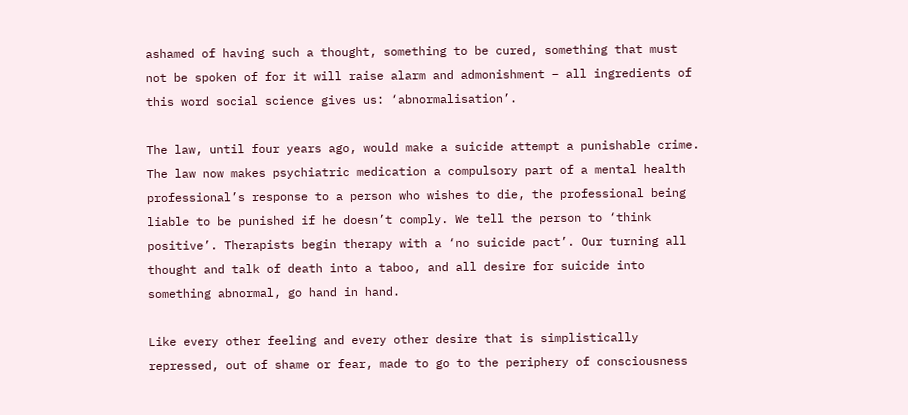ashamed of having such a thought, something to be cured, something that must not be spoken of for it will raise alarm and admonishment – all ingredients of this word social science gives us: ‘abnormalisation’.

The law, until four years ago, would make a suicide attempt a punishable crime. The law now makes psychiatric medication a compulsory part of a mental health professional’s response to a person who wishes to die, the professional being liable to be punished if he doesn’t comply. We tell the person to ‘think positive’. Therapists begin therapy with a ‘no suicide pact’. Our turning all thought and talk of death into a taboo, and all desire for suicide into something abnormal, go hand in hand.

Like every other feeling and every other desire that is simplistically repressed, out of shame or fear, made to go to the periphery of consciousness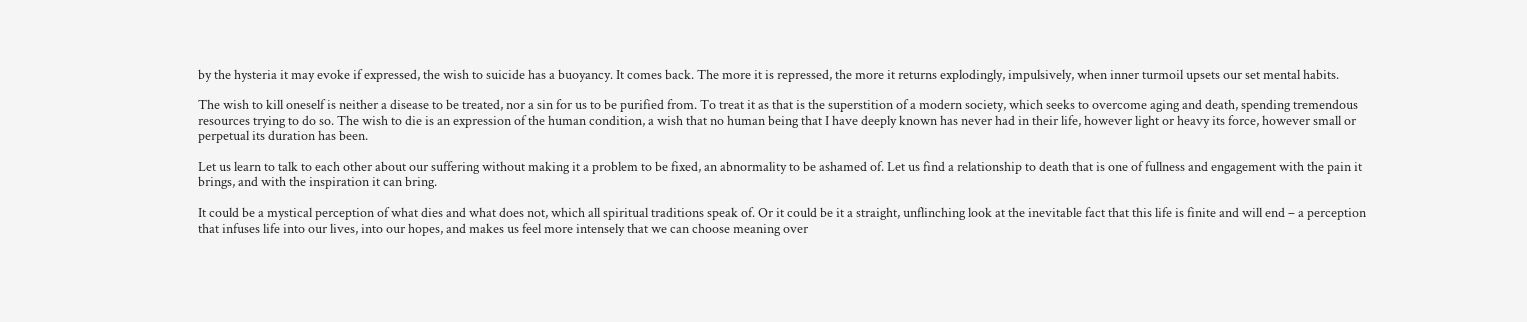by the hysteria it may evoke if expressed, the wish to suicide has a buoyancy. It comes back. The more it is repressed, the more it returns explodingly, impulsively, when inner turmoil upsets our set mental habits.

The wish to kill oneself is neither a disease to be treated, nor a sin for us to be purified from. To treat it as that is the superstition of a modern society, which seeks to overcome aging and death, spending tremendous resources trying to do so. The wish to die is an expression of the human condition, a wish that no human being that I have deeply known has never had in their life, however light or heavy its force, however small or perpetual its duration has been.

Let us learn to talk to each other about our suffering without making it a problem to be fixed, an abnormality to be ashamed of. Let us find a relationship to death that is one of fullness and engagement with the pain it brings, and with the inspiration it can bring.

It could be a mystical perception of what dies and what does not, which all spiritual traditions speak of. Or it could be it a straight, unflinching look at the inevitable fact that this life is finite and will end – a perception that infuses life into our lives, into our hopes, and makes us feel more intensely that we can choose meaning over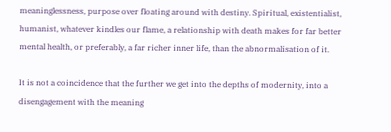meaninglessness, purpose over floating around with destiny. Spiritual, existentialist, humanist, whatever kindles our flame, a relationship with death makes for far better mental health, or preferably, a far richer inner life, than the abnormalisation of it.

It is not a coincidence that the further we get into the depths of modernity, into a disengagement with the meaning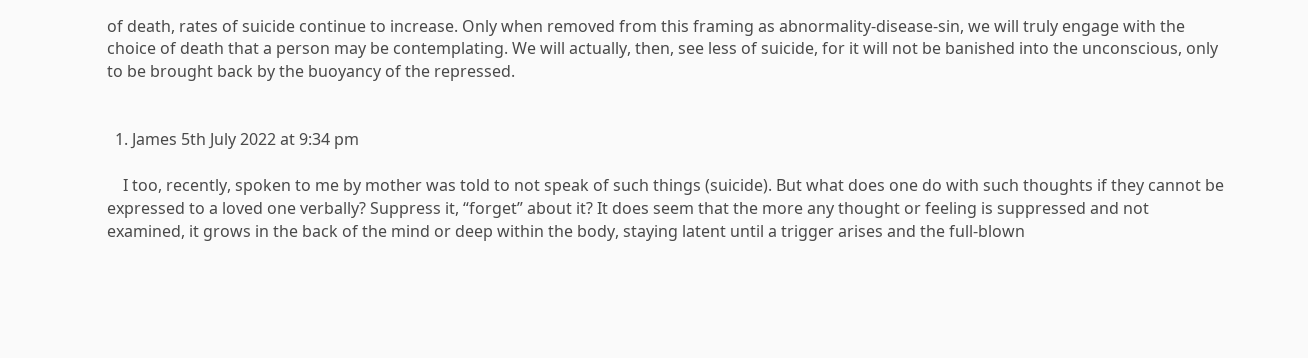of death, rates of suicide continue to increase. Only when removed from this framing as abnormality-disease-sin, we will truly engage with the choice of death that a person may be contemplating. We will actually, then, see less of suicide, for it will not be banished into the unconscious, only to be brought back by the buoyancy of the repressed.


  1. James 5th July 2022 at 9:34 pm

    I too, recently, spoken to me by mother was told to not speak of such things (suicide). But what does one do with such thoughts if they cannot be expressed to a loved one verbally? Suppress it, “forget” about it? It does seem that the more any thought or feeling is suppressed and not examined, it grows in the back of the mind or deep within the body, staying latent until a trigger arises and the full-blown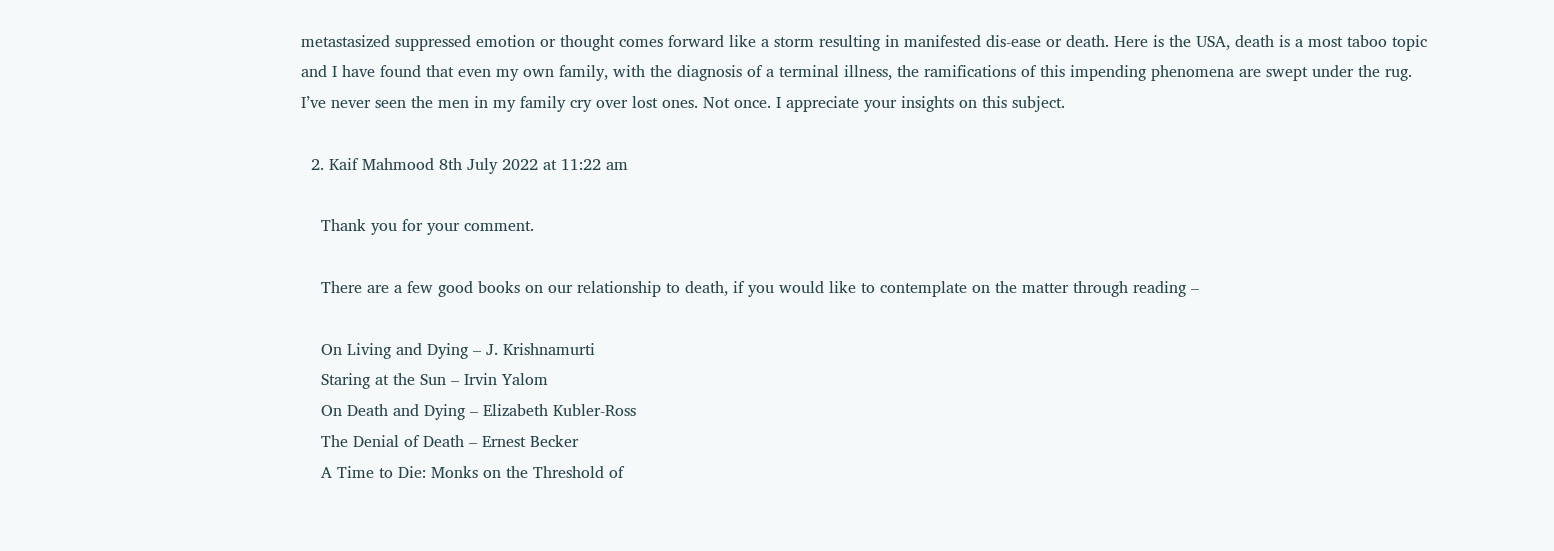metastasized suppressed emotion or thought comes forward like a storm resulting in manifested dis-ease or death. Here is the USA, death is a most taboo topic and I have found that even my own family, with the diagnosis of a terminal illness, the ramifications of this impending phenomena are swept under the rug. I’ve never seen the men in my family cry over lost ones. Not once. I appreciate your insights on this subject.

  2. Kaif Mahmood 8th July 2022 at 11:22 am

    Thank you for your comment.

    There are a few good books on our relationship to death, if you would like to contemplate on the matter through reading –

    On Living and Dying – J. Krishnamurti
    Staring at the Sun – Irvin Yalom
    On Death and Dying – Elizabeth Kubler-Ross
    The Denial of Death – Ernest Becker
    A Time to Die: Monks on the Threshold of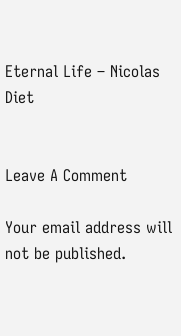Eternal Life – Nicolas Diet


Leave A Comment

Your email address will not be published.